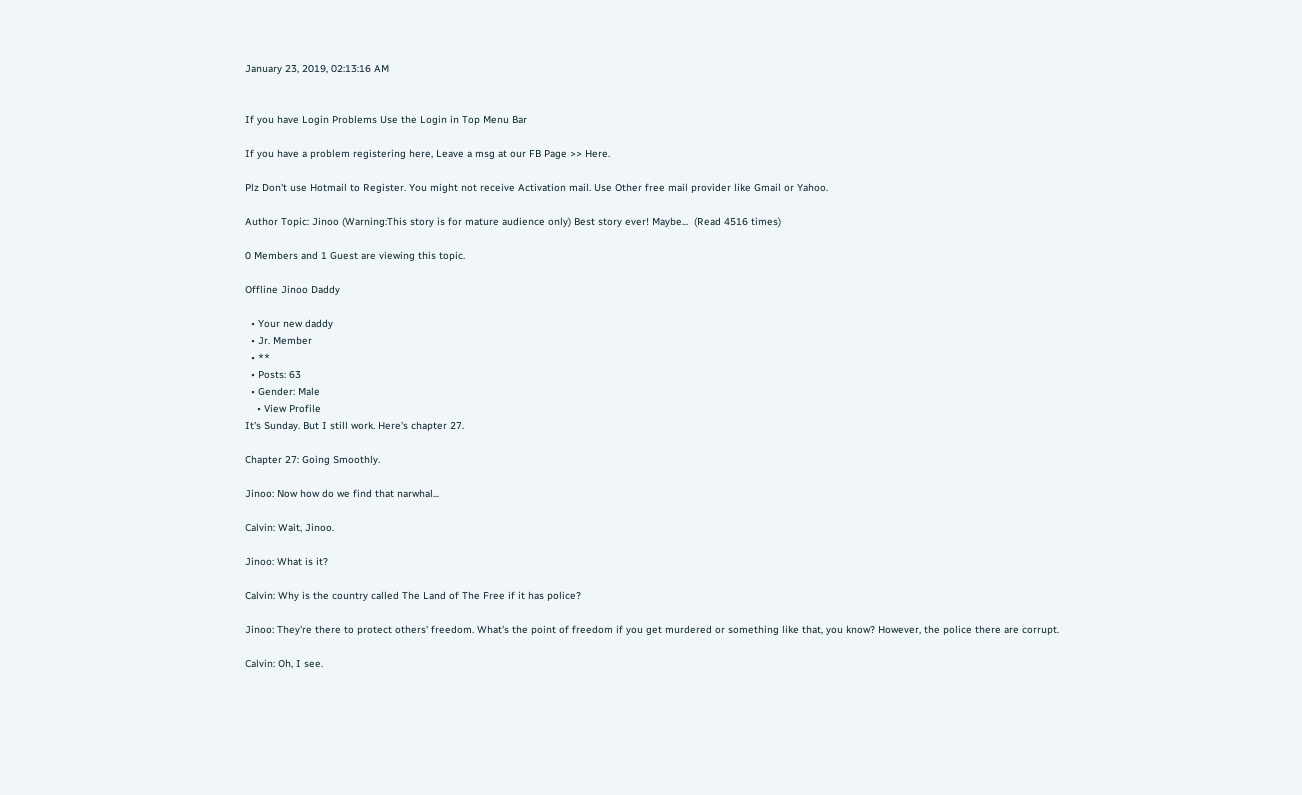January 23, 2019, 02:13:16 AM


If you have Login Problems Use the Login in Top Menu Bar

If you have a problem registering here, Leave a msg at our FB Page >> Here.

Plz Don't use Hotmail to Register. You might not receive Activation mail. Use Other free mail provider like Gmail or Yahoo.

Author Topic: Jinoo (Warning:This story is for mature audience only) Best story ever! Maybe...  (Read 4516 times)

0 Members and 1 Guest are viewing this topic.

Offline Jinoo Daddy

  • Your new daddy
  • Jr. Member
  • **
  • Posts: 63
  • Gender: Male
    • View Profile
It's Sunday. But I still work. Here's chapter 27.

Chapter 27: Going Smoothly.

Jinoo: Now how do we find that narwhal...

Calvin: Wait, Jinoo.

Jinoo: What is it?

Calvin: Why is the country called The Land of The Free if it has police?

Jinoo: They're there to protect others' freedom. What's the point of freedom if you get murdered or something like that, you know? However, the police there are corrupt.

Calvin: Oh, I see.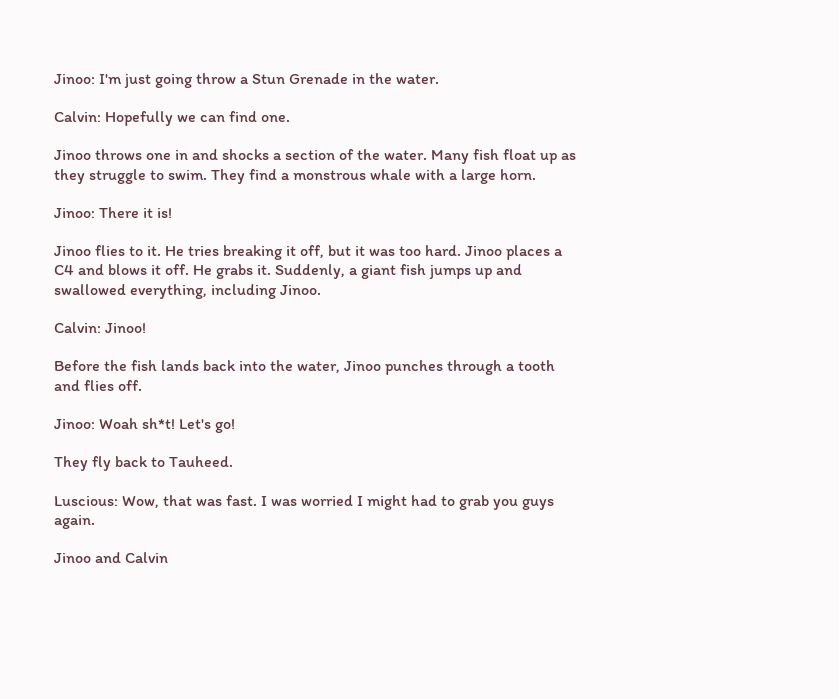Jinoo: I'm just going throw a Stun Grenade in the water.

Calvin: Hopefully we can find one.

Jinoo throws one in and shocks a section of the water. Many fish float up as they struggle to swim. They find a monstrous whale with a large horn.

Jinoo: There it is!

Jinoo flies to it. He tries breaking it off, but it was too hard. Jinoo places a C4 and blows it off. He grabs it. Suddenly, a giant fish jumps up and swallowed everything, including Jinoo.

Calvin: Jinoo!

Before the fish lands back into the water, Jinoo punches through a tooth and flies off.

Jinoo: Woah sh*t! Let's go!

They fly back to Tauheed.

Luscious: Wow, that was fast. I was worried I might had to grab you guys again.

Jinoo and Calvin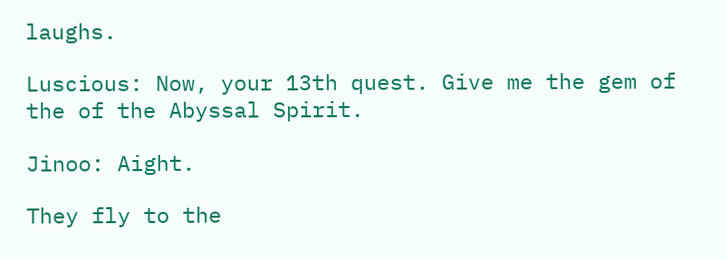laughs.

Luscious: Now, your 13th quest. Give me the gem of the of the Abyssal Spirit.

Jinoo: Aight.

They fly to the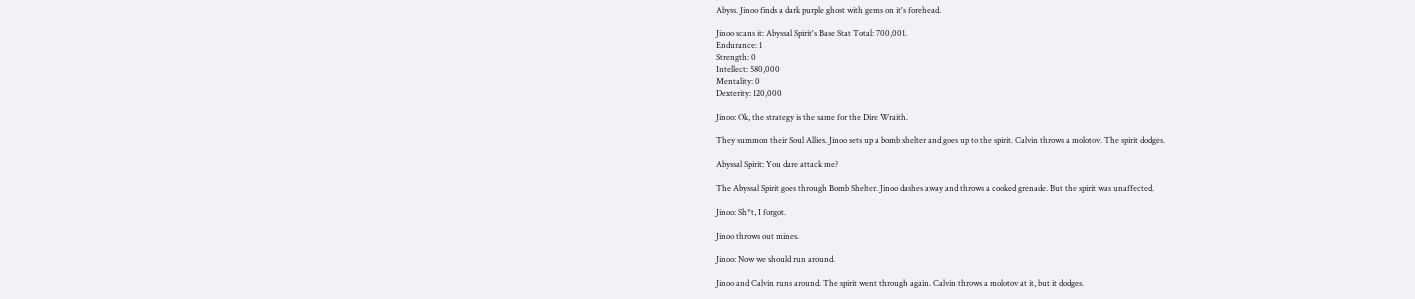Abyss. Jinoo finds a dark purple ghost with gems on it's forehead.

Jinoo scans it: Abyssal Spirit's Base Stat Total: 700,001.
Endurance: 1
Strength: 0
Intellect: 580,000
Mentality: 0
Dexterity: 120,000

Jinoo: Ok, the strategy is the same for the Dire Wraith.

They summon their Soul Allies. Jinoo sets up a bomb shelter and goes up to the spirit. Calvin throws a molotov. The spirit dodges.

Abyssal Spirit: You dare attack me?

The Abyssal Spirit goes through Bomb Shelter. Jinoo dashes away and throws a cooked grenade. But the spirit was unaffected.

Jinoo: Sh*t, I forgot.

Jinoo throws out mines.

Jinoo: Now we should run around.

Jinoo and Calvin runs around. The spirit went through again. Calvin throws a molotov at it, but it dodges.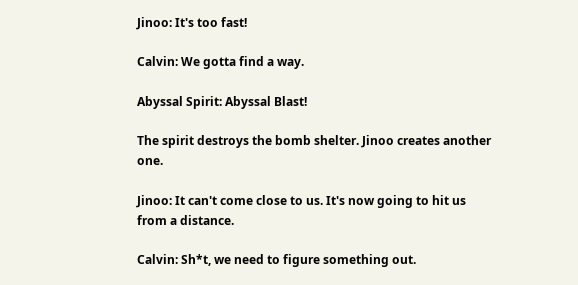Jinoo: It's too fast!

Calvin: We gotta find a way.

Abyssal Spirit: Abyssal Blast!

The spirit destroys the bomb shelter. Jinoo creates another one.

Jinoo: It can't come close to us. It's now going to hit us from a distance.

Calvin: Sh*t, we need to figure something out.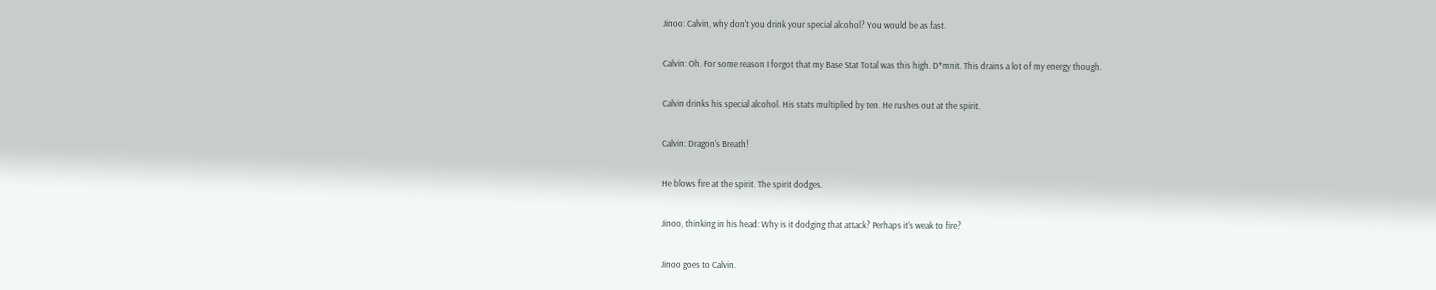Jinoo: Calvin, why don't you drink your special alcohol? You would be as fast.

Calvin: Oh. For some reason I forgot that my Base Stat Total was this high. D*mnit. This drains a lot of my energy though.

Calvin drinks his special alcohol. His stats multiplied by ten. He rushes out at the spirit.

Calvin: Dragon's Breath!

He blows fire at the spirit. The spirit dodges.

Jinoo, thinking in his head: Why is it dodging that attack? Perhaps it's weak to fire?

Jinoo goes to Calvin.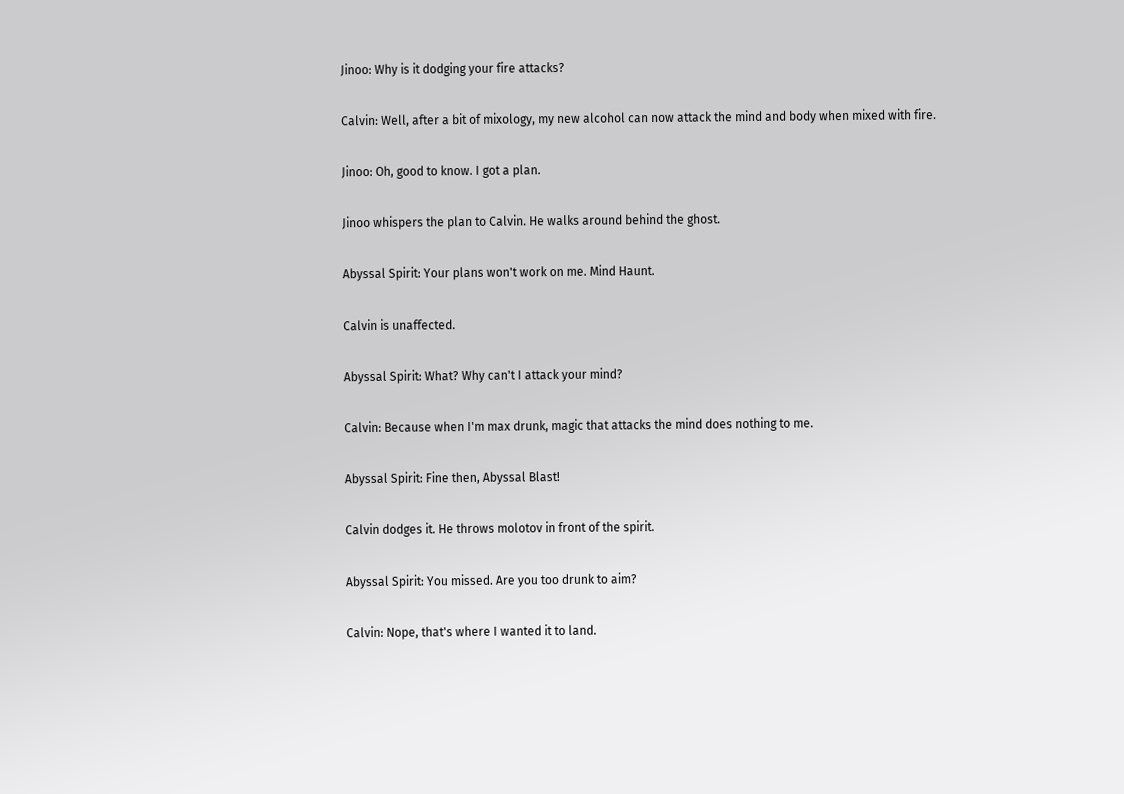Jinoo: Why is it dodging your fire attacks?

Calvin: Well, after a bit of mixology, my new alcohol can now attack the mind and body when mixed with fire.

Jinoo: Oh, good to know. I got a plan.

Jinoo whispers the plan to Calvin. He walks around behind the ghost.

Abyssal Spirit: Your plans won't work on me. Mind Haunt.

Calvin is unaffected.

Abyssal Spirit: What? Why can't I attack your mind?

Calvin: Because when I'm max drunk, magic that attacks the mind does nothing to me.

Abyssal Spirit: Fine then, Abyssal Blast!

Calvin dodges it. He throws molotov in front of the spirit.

Abyssal Spirit: You missed. Are you too drunk to aim?

Calvin: Nope, that's where I wanted it to land.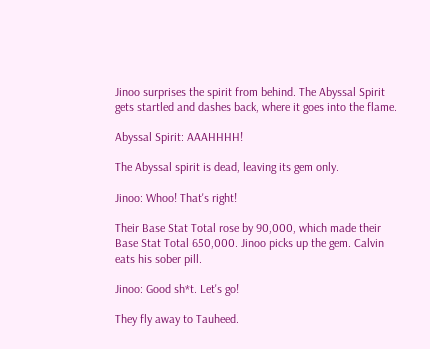Jinoo surprises the spirit from behind. The Abyssal Spirit gets startled and dashes back, where it goes into the flame.

Abyssal Spirit: AAAHHHH!

The Abyssal spirit is dead, leaving its gem only.

Jinoo: Whoo! That's right!

Their Base Stat Total rose by 90,000, which made their Base Stat Total 650,000. Jinoo picks up the gem. Calvin eats his sober pill.

Jinoo: Good sh*t. Let's go!

They fly away to Tauheed.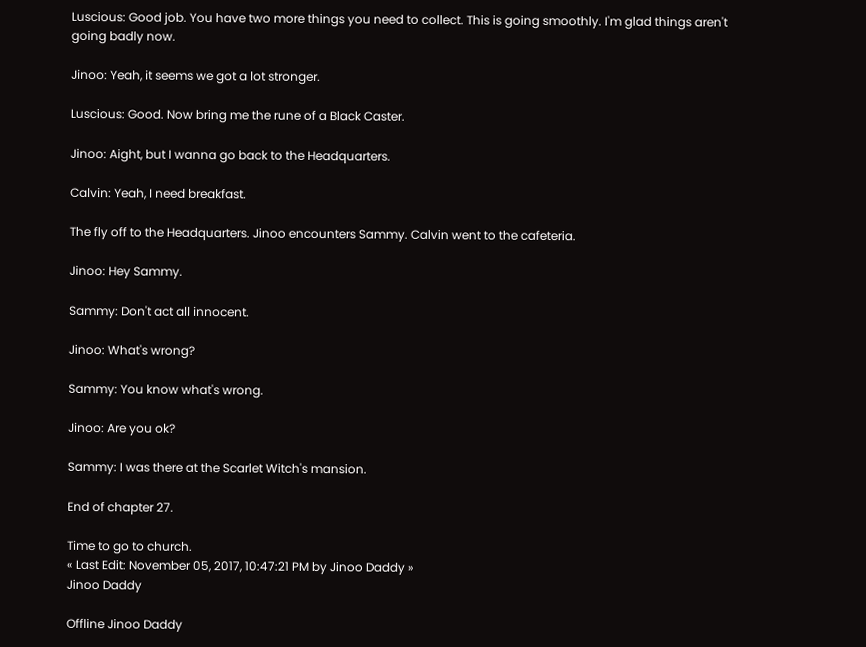Luscious: Good job. You have two more things you need to collect. This is going smoothly. I'm glad things aren't going badly now.

Jinoo: Yeah, it seems we got a lot stronger.

Luscious: Good. Now bring me the rune of a Black Caster.

Jinoo: Aight, but I wanna go back to the Headquarters.

Calvin: Yeah, I need breakfast.

The fly off to the Headquarters. Jinoo encounters Sammy. Calvin went to the cafeteria.

Jinoo: Hey Sammy.

Sammy: Don't act all innocent.

Jinoo: What's wrong?

Sammy: You know what's wrong.

Jinoo: Are you ok?

Sammy: I was there at the Scarlet Witch's mansion.

End of chapter 27.

Time to go to church.
« Last Edit: November 05, 2017, 10:47:21 PM by Jinoo Daddy »
Jinoo Daddy

Offline Jinoo Daddy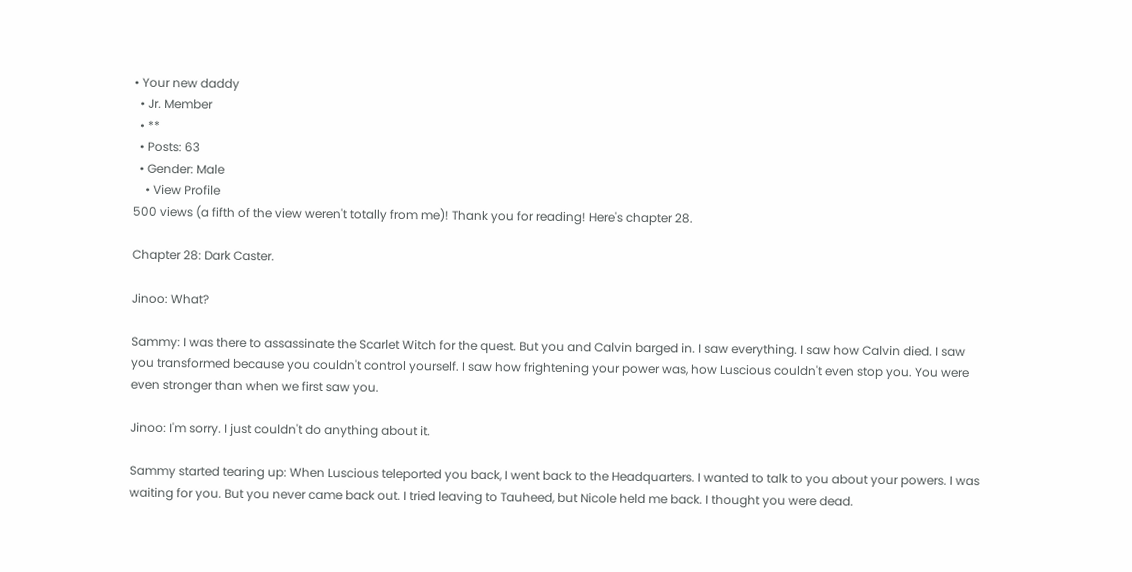• Your new daddy
  • Jr. Member
  • **
  • Posts: 63
  • Gender: Male
    • View Profile
500 views (a fifth of the view weren't totally from me)! Thank you for reading! Here's chapter 28.

Chapter 28: Dark Caster.

Jinoo: What?

Sammy: I was there to assassinate the Scarlet Witch for the quest. But you and Calvin barged in. I saw everything. I saw how Calvin died. I saw you transformed because you couldn't control yourself. I saw how frightening your power was, how Luscious couldn't even stop you. You were even stronger than when we first saw you.

Jinoo: I'm sorry. I just couldn't do anything about it.

Sammy started tearing up: When Luscious teleported you back, I went back to the Headquarters. I wanted to talk to you about your powers. I was waiting for you. But you never came back out. I tried leaving to Tauheed, but Nicole held me back. I thought you were dead.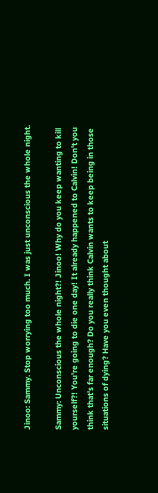Jinoo: Sammy. Stop worrying too much. I was just unconscious the whole night.

Sammy: Unconscious the whole night?! Jinoo! Why do you keep wanting to kill yourself?! You're going to die one day! It already happened to Calvin! Don't you think that's far enough? Do you really think Calvin wants to keep being in those situations of dying? Have you even thought about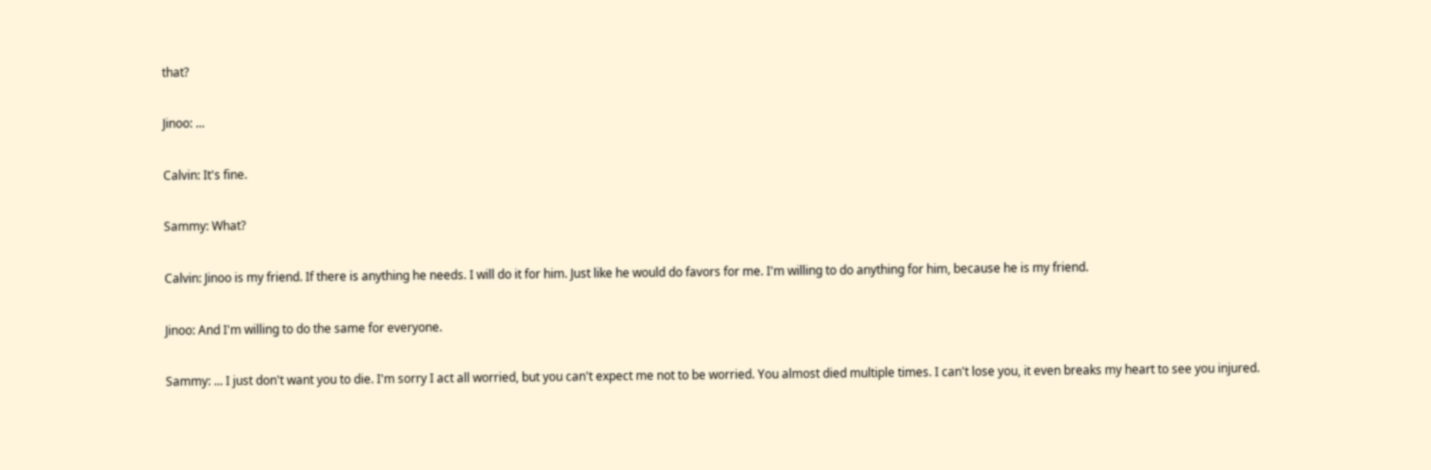that?

Jinoo: ...

Calvin: It's fine.

Sammy: What?

Calvin: Jinoo is my friend. If there is anything he needs. I will do it for him. Just like he would do favors for me. I'm willing to do anything for him, because he is my friend.

Jinoo: And I'm willing to do the same for everyone.

Sammy: ... I just don't want you to die. I'm sorry I act all worried, but you can't expect me not to be worried. You almost died multiple times. I can't lose you, it even breaks my heart to see you injured.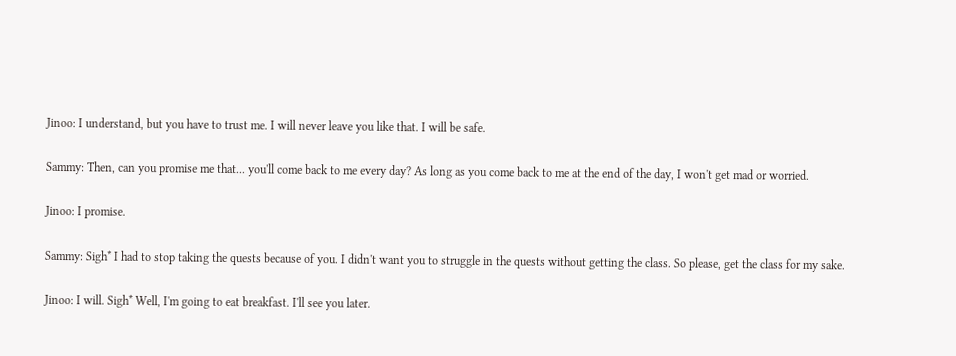Jinoo: I understand, but you have to trust me. I will never leave you like that. I will be safe.

Sammy: Then, can you promise me that... you'll come back to me every day? As long as you come back to me at the end of the day, I won't get mad or worried.

Jinoo: I promise.

Sammy: Sigh* I had to stop taking the quests because of you. I didn't want you to struggle in the quests without getting the class. So please, get the class for my sake.

Jinoo: I will. Sigh* Well, I'm going to eat breakfast. I'll see you later.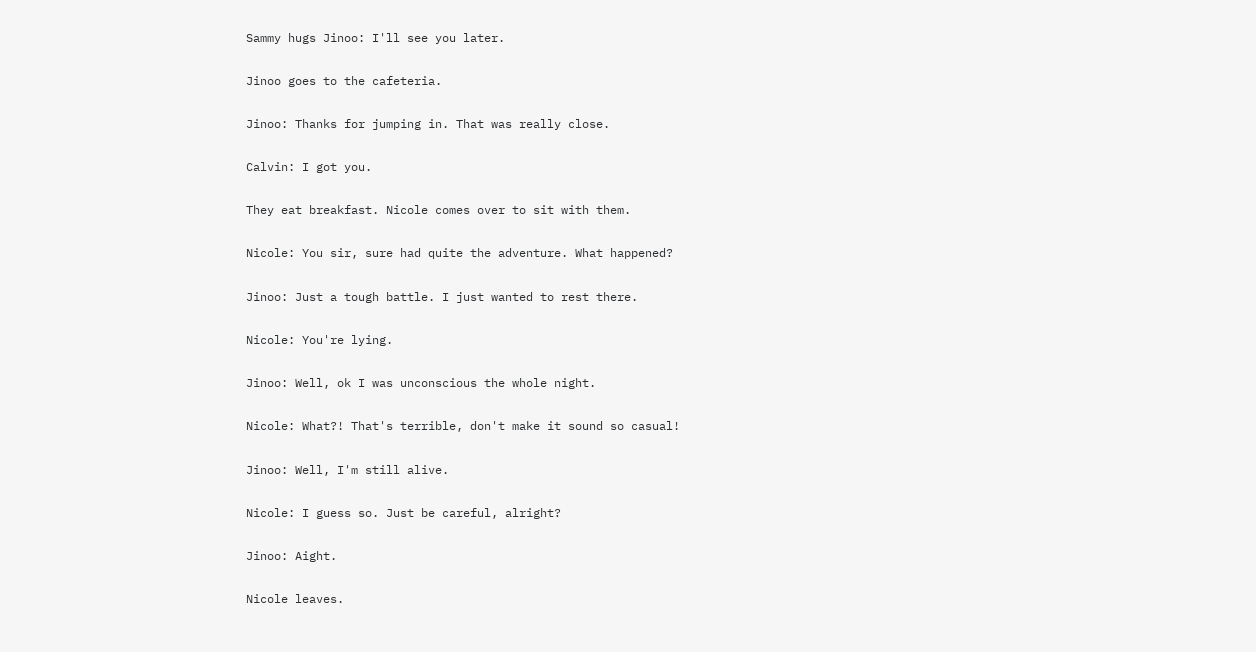Sammy hugs Jinoo: I'll see you later.

Jinoo goes to the cafeteria.

Jinoo: Thanks for jumping in. That was really close.

Calvin: I got you.

They eat breakfast. Nicole comes over to sit with them.

Nicole: You sir, sure had quite the adventure. What happened?

Jinoo: Just a tough battle. I just wanted to rest there.

Nicole: You're lying.

Jinoo: Well, ok I was unconscious the whole night.

Nicole: What?! That's terrible, don't make it sound so casual!

Jinoo: Well, I'm still alive.

Nicole: I guess so. Just be careful, alright?

Jinoo: Aight.

Nicole leaves.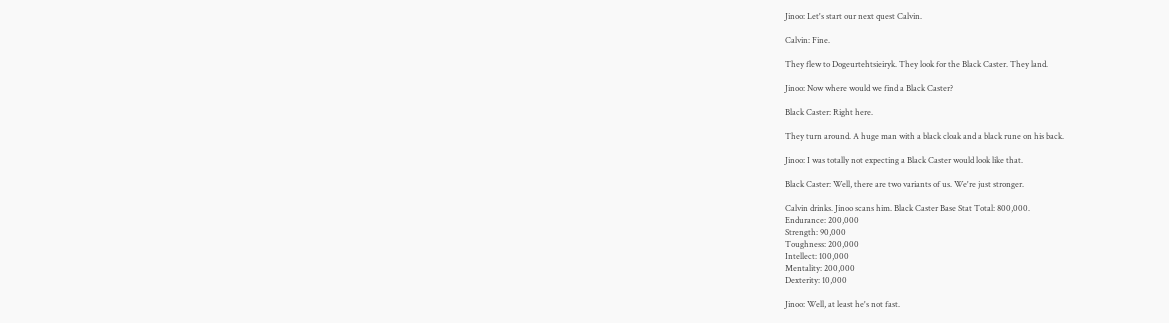Jinoo: Let's start our next quest Calvin.

Calvin: Fine.

They flew to Dogeurtehtsieiryk. They look for the Black Caster. They land.

Jinoo: Now where would we find a Black Caster?

Black Caster: Right here.

They turn around. A huge man with a black cloak and a black rune on his back.

Jinoo: I was totally not expecting a Black Caster would look like that.

Black Caster: Well, there are two variants of us. We're just stronger.

Calvin drinks. Jinoo scans him. Black Caster Base Stat Total: 800,000.
Endurance: 200,000
Strength: 90,000
Toughness: 200,000
Intellect: 100,000
Mentality: 200,000
Dexterity: 10,000

Jinoo: Well, at least he's not fast.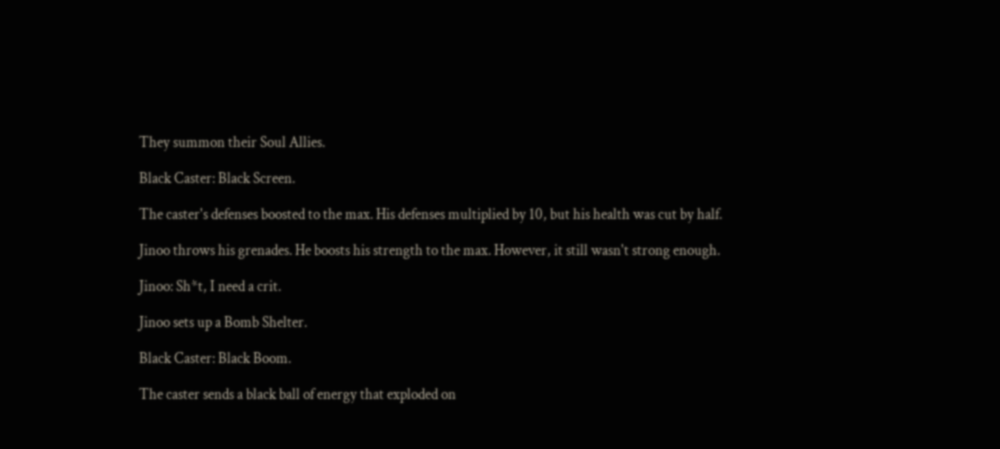They summon their Soul Allies.

Black Caster: Black Screen.

The caster's defenses boosted to the max. His defenses multiplied by 10, but his health was cut by half.

Jinoo throws his grenades. He boosts his strength to the max. However, it still wasn't strong enough.

Jinoo: Sh*t, I need a crit.

Jinoo sets up a Bomb Shelter.

Black Caster: Black Boom.

The caster sends a black ball of energy that exploded on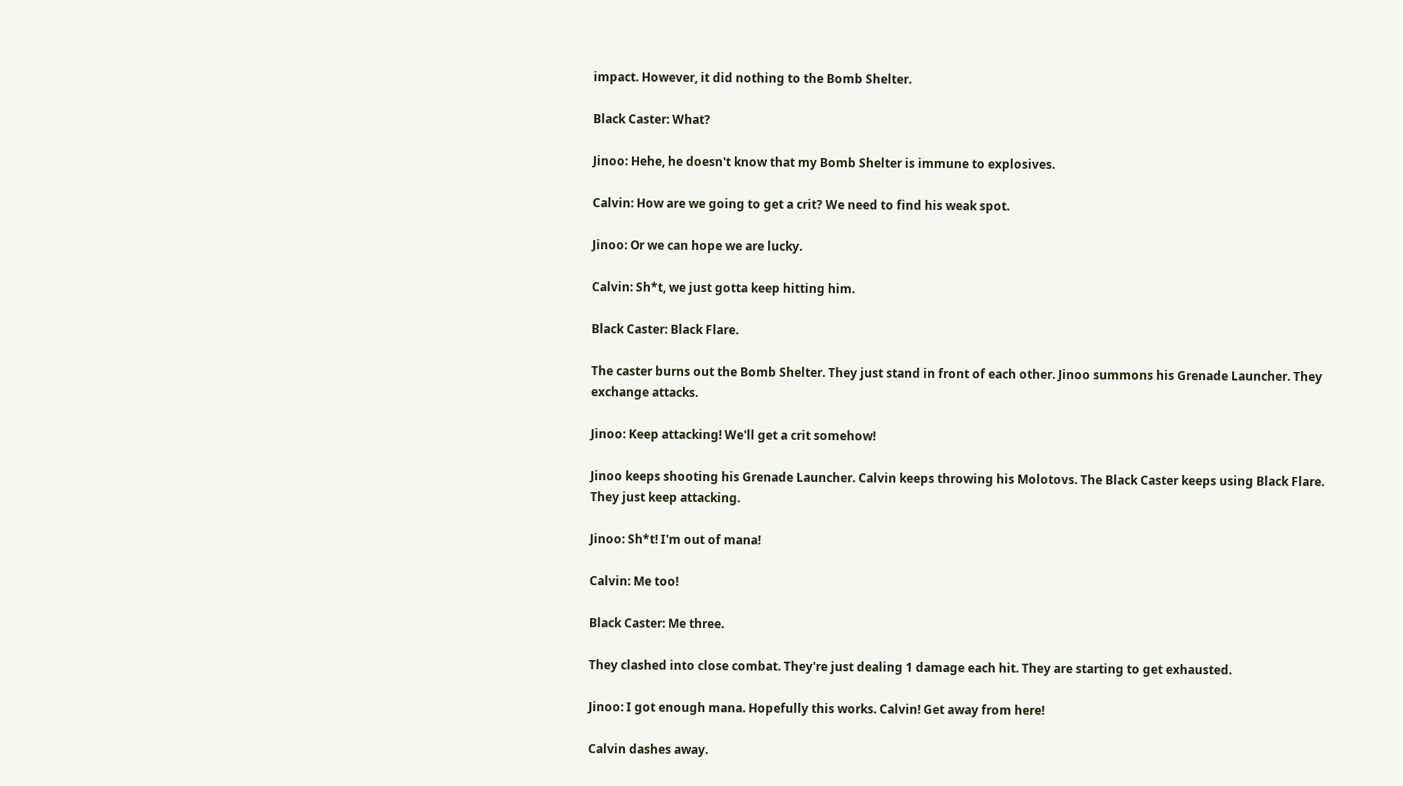impact. However, it did nothing to the Bomb Shelter.

Black Caster: What?

Jinoo: Hehe, he doesn't know that my Bomb Shelter is immune to explosives.

Calvin: How are we going to get a crit? We need to find his weak spot.

Jinoo: Or we can hope we are lucky.

Calvin: Sh*t, we just gotta keep hitting him.

Black Caster: Black Flare.

The caster burns out the Bomb Shelter. They just stand in front of each other. Jinoo summons his Grenade Launcher. They exchange attacks.

Jinoo: Keep attacking! We'll get a crit somehow!

Jinoo keeps shooting his Grenade Launcher. Calvin keeps throwing his Molotovs. The Black Caster keeps using Black Flare. They just keep attacking.

Jinoo: Sh*t! I'm out of mana!

Calvin: Me too!

Black Caster: Me three.

They clashed into close combat. They're just dealing 1 damage each hit. They are starting to get exhausted.

Jinoo: I got enough mana. Hopefully this works. Calvin! Get away from here!

Calvin dashes away.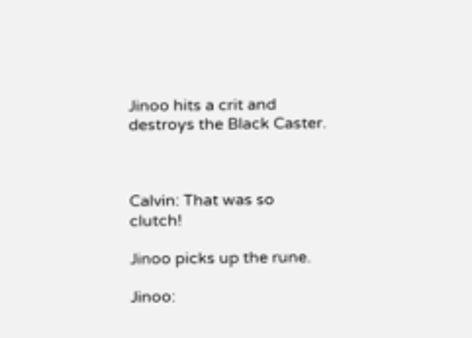Jinoo hits a crit and destroys the Black Caster.



Calvin: That was so clutch!

Jinoo picks up the rune.

Jinoo: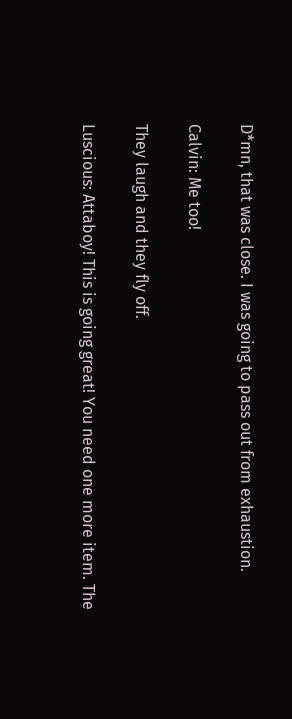D*mn, that was close. I was going to pass out from exhaustion.

Calvin: Me too!

They laugh and they fly off.

Luscious: Attaboy! This is going great! You need one more item. The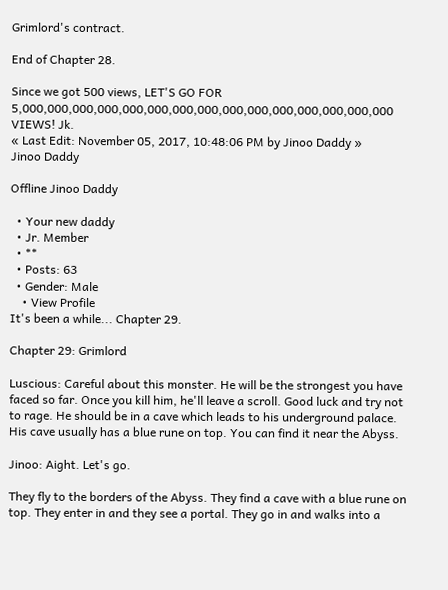Grimlord's contract.

End of Chapter 28.

Since we got 500 views, LET'S GO FOR 5,000,000,000,000,000,000,000,000,000,000,000,000,000,000,000 VIEWS! Jk.
« Last Edit: November 05, 2017, 10:48:06 PM by Jinoo Daddy »
Jinoo Daddy

Offline Jinoo Daddy

  • Your new daddy
  • Jr. Member
  • **
  • Posts: 63
  • Gender: Male
    • View Profile
It's been a while... Chapter 29.

Chapter 29: Grimlord

Luscious: Careful about this monster. He will be the strongest you have faced so far. Once you kill him, he'll leave a scroll. Good luck and try not to rage. He should be in a cave which leads to his underground palace. His cave usually has a blue rune on top. You can find it near the Abyss.

Jinoo: Aight. Let's go.

They fly to the borders of the Abyss. They find a cave with a blue rune on top. They enter in and they see a portal. They go in and walks into a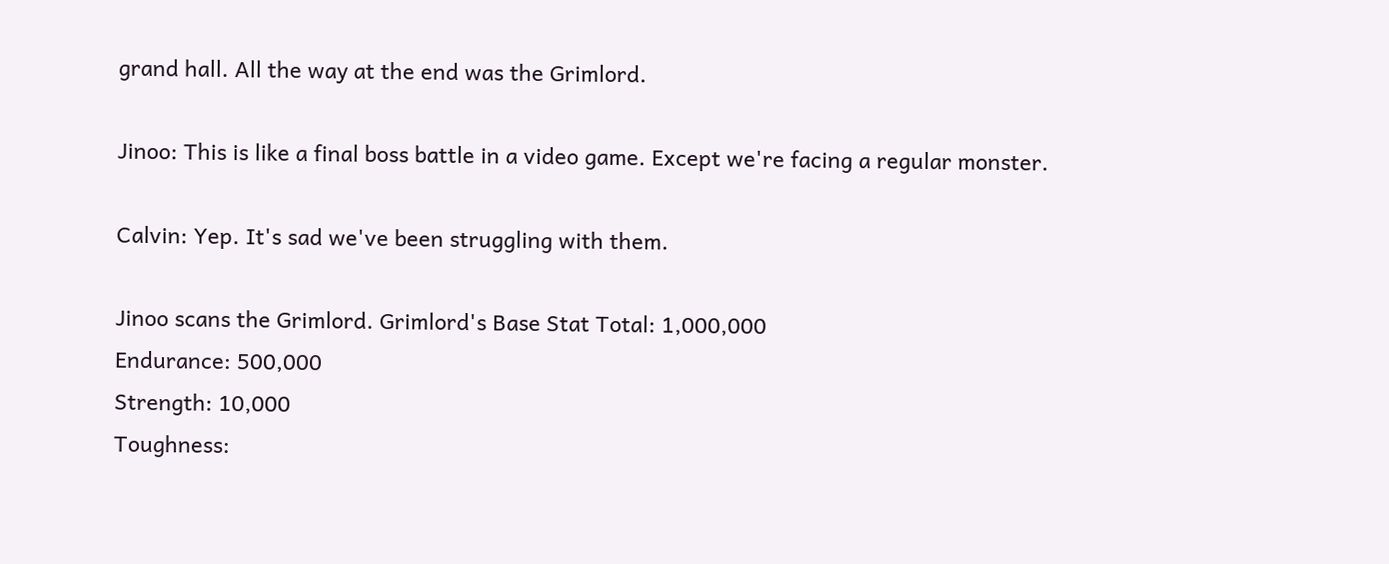grand hall. All the way at the end was the Grimlord.

Jinoo: This is like a final boss battle in a video game. Except we're facing a regular monster.

Calvin: Yep. It's sad we've been struggling with them.

Jinoo scans the Grimlord. Grimlord's Base Stat Total: 1,000,000
Endurance: 500,000
Strength: 10,000
Toughness: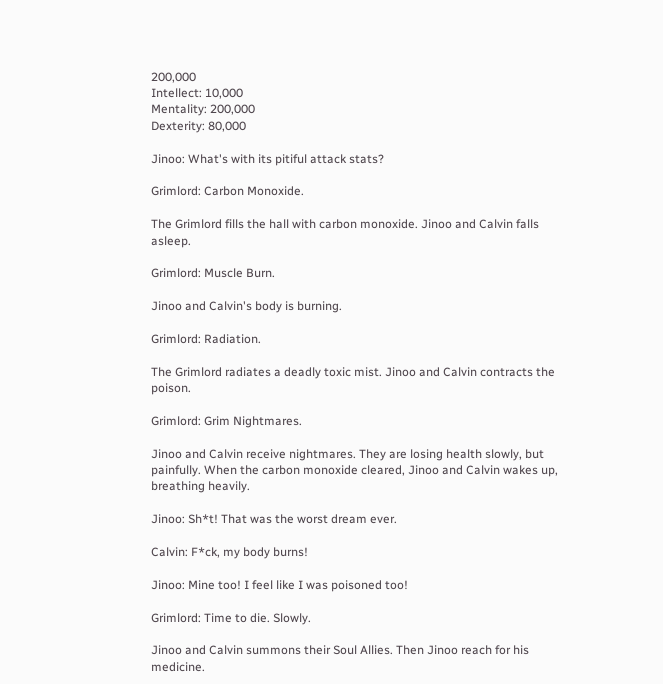200,000
Intellect: 10,000
Mentality: 200,000
Dexterity: 80,000

Jinoo: What's with its pitiful attack stats?

Grimlord: Carbon Monoxide.

The Grimlord fills the hall with carbon monoxide. Jinoo and Calvin falls asleep.

Grimlord: Muscle Burn.

Jinoo and Calvin's body is burning.

Grimlord: Radiation.

The Grimlord radiates a deadly toxic mist. Jinoo and Calvin contracts the poison.

Grimlord: Grim Nightmares.

Jinoo and Calvin receive nightmares. They are losing health slowly, but painfully. When the carbon monoxide cleared, Jinoo and Calvin wakes up, breathing heavily.

Jinoo: Sh*t! That was the worst dream ever.

Calvin: F*ck, my body burns!

Jinoo: Mine too! I feel like I was poisoned too!

Grimlord: Time to die. Slowly.

Jinoo and Calvin summons their Soul Allies. Then Jinoo reach for his medicine.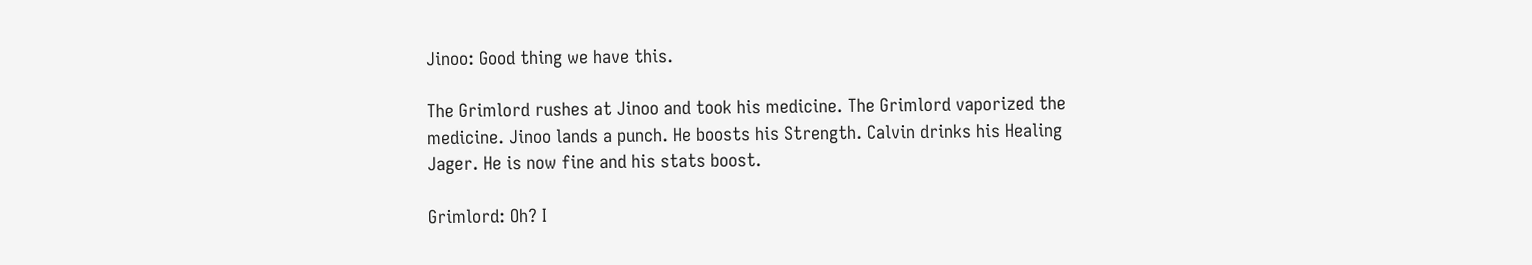Jinoo: Good thing we have this.

The Grimlord rushes at Jinoo and took his medicine. The Grimlord vaporized the medicine. Jinoo lands a punch. He boosts his Strength. Calvin drinks his Healing Jager. He is now fine and his stats boost.

Grimlord: Oh? I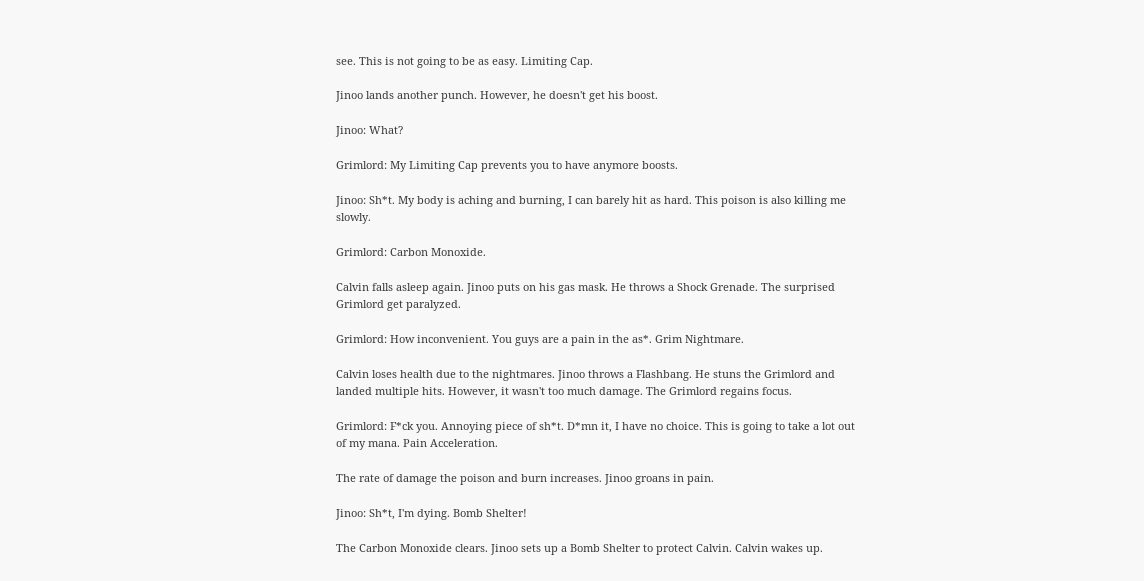see. This is not going to be as easy. Limiting Cap.

Jinoo lands another punch. However, he doesn't get his boost.

Jinoo: What?

Grimlord: My Limiting Cap prevents you to have anymore boosts.

Jinoo: Sh*t. My body is aching and burning, I can barely hit as hard. This poison is also killing me slowly.

Grimlord: Carbon Monoxide.

Calvin falls asleep again. Jinoo puts on his gas mask. He throws a Shock Grenade. The surprised Grimlord get paralyzed.

Grimlord: How inconvenient. You guys are a pain in the as*. Grim Nightmare.

Calvin loses health due to the nightmares. Jinoo throws a Flashbang. He stuns the Grimlord and landed multiple hits. However, it wasn't too much damage. The Grimlord regains focus.

Grimlord: F*ck you. Annoying piece of sh*t. D*mn it, I have no choice. This is going to take a lot out of my mana. Pain Acceleration.

The rate of damage the poison and burn increases. Jinoo groans in pain.

Jinoo: Sh*t, I'm dying. Bomb Shelter!

The Carbon Monoxide clears. Jinoo sets up a Bomb Shelter to protect Calvin. Calvin wakes up.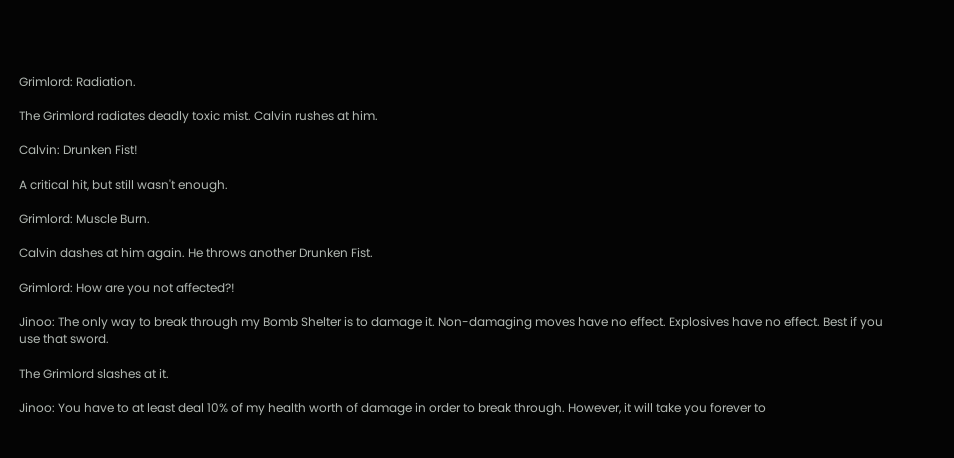Grimlord: Radiation.

The Grimlord radiates deadly toxic mist. Calvin rushes at him.

Calvin: Drunken Fist!

A critical hit, but still wasn't enough.

Grimlord: Muscle Burn.

Calvin dashes at him again. He throws another Drunken Fist.

Grimlord: How are you not affected?!

Jinoo: The only way to break through my Bomb Shelter is to damage it. Non-damaging moves have no effect. Explosives have no effect. Best if you use that sword.

The Grimlord slashes at it.

Jinoo: You have to at least deal 10% of my health worth of damage in order to break through. However, it will take you forever to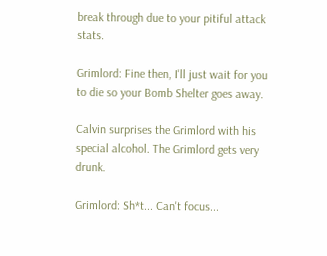break through due to your pitiful attack stats.

Grimlord: Fine then, I'll just wait for you to die so your Bomb Shelter goes away.

Calvin surprises the Grimlord with his special alcohol. The Grimlord gets very drunk.

Grimlord: Sh*t... Can't focus...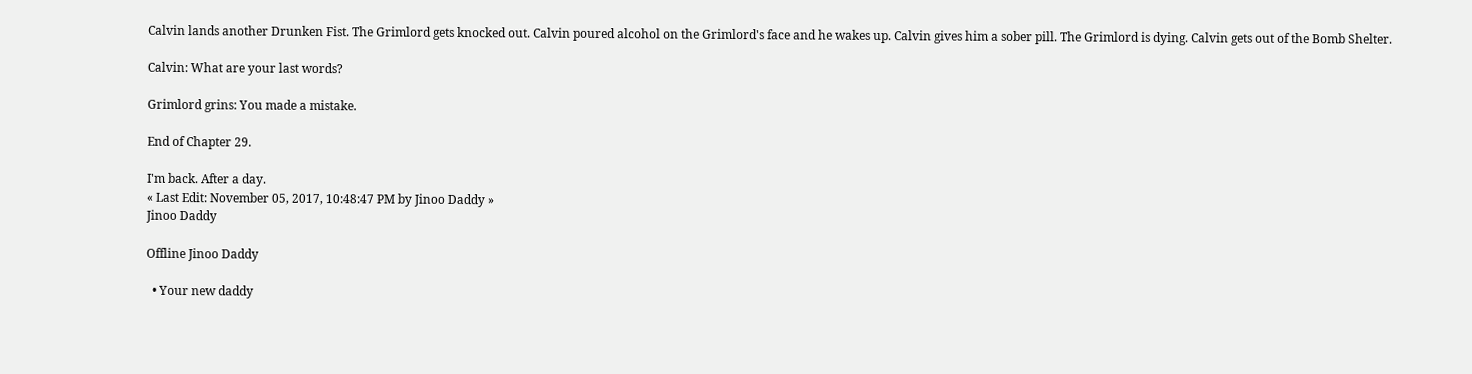Calvin lands another Drunken Fist. The Grimlord gets knocked out. Calvin poured alcohol on the Grimlord's face and he wakes up. Calvin gives him a sober pill. The Grimlord is dying. Calvin gets out of the Bomb Shelter.

Calvin: What are your last words?

Grimlord grins: You made a mistake.

End of Chapter 29.

I'm back. After a day.
« Last Edit: November 05, 2017, 10:48:47 PM by Jinoo Daddy »
Jinoo Daddy

Offline Jinoo Daddy

  • Your new daddy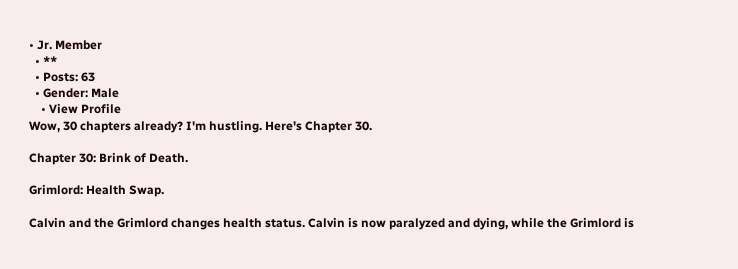• Jr. Member
  • **
  • Posts: 63
  • Gender: Male
    • View Profile
Wow, 30 chapters already? I'm hustling. Here's Chapter 30.

Chapter 30: Brink of Death.

Grimlord: Health Swap.

Calvin and the Grimlord changes health status. Calvin is now paralyzed and dying, while the Grimlord is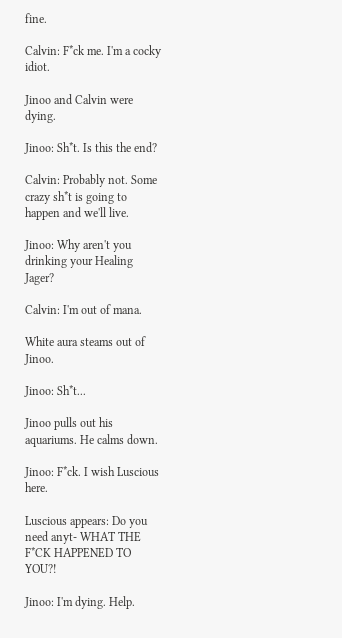fine.

Calvin: F*ck me. I'm a cocky idiot.

Jinoo and Calvin were dying.

Jinoo: Sh*t. Is this the end?

Calvin: Probably not. Some crazy sh*t is going to happen and we'll live.

Jinoo: Why aren't you drinking your Healing Jager?

Calvin: I'm out of mana.

White aura steams out of Jinoo.

Jinoo: Sh*t...

Jinoo pulls out his aquariums. He calms down.

Jinoo: F*ck. I wish Luscious here.

Luscious appears: Do you need anyt- WHAT THE F*CK HAPPENED TO YOU?!

Jinoo: I'm dying. Help.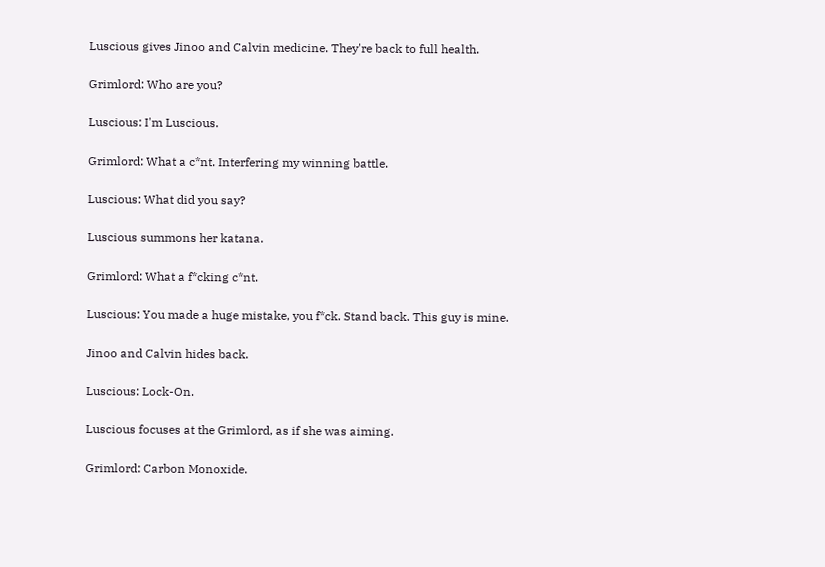Luscious gives Jinoo and Calvin medicine. They're back to full health.

Grimlord: Who are you?

Luscious: I'm Luscious.

Grimlord: What a c*nt. Interfering my winning battle.

Luscious: What did you say?

Luscious summons her katana.

Grimlord: What a f*cking c*nt.

Luscious: You made a huge mistake, you f*ck. Stand back. This guy is mine.

Jinoo and Calvin hides back.

Luscious: Lock-On.

Luscious focuses at the Grimlord, as if she was aiming.

Grimlord: Carbon Monoxide.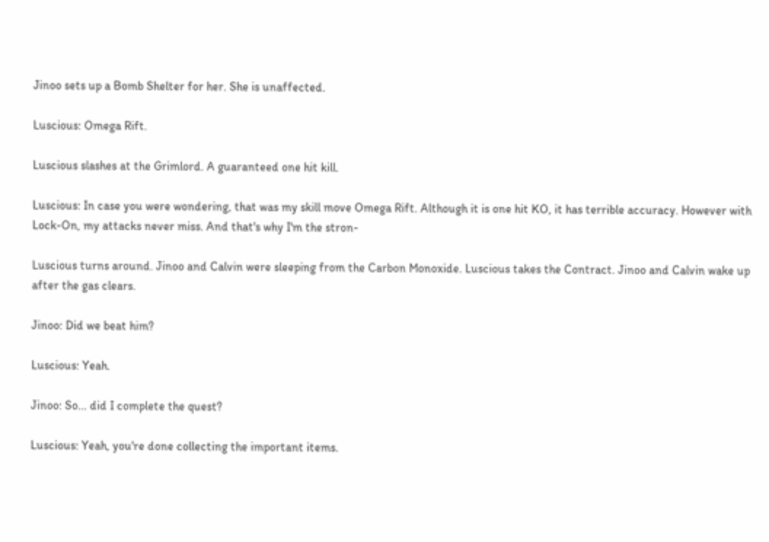Jinoo sets up a Bomb Shelter for her. She is unaffected.

Luscious: Omega Rift.

Luscious slashes at the Grimlord. A guaranteed one hit kill.

Luscious: In case you were wondering, that was my skill move Omega Rift. Although it is one hit KO, it has terrible accuracy. However with Lock-On, my attacks never miss. And that's why I'm the stron-

Luscious turns around. Jinoo and Calvin were sleeping from the Carbon Monoxide. Luscious takes the Contract. Jinoo and Calvin wake up after the gas clears.

Jinoo: Did we beat him?

Luscious: Yeah.

Jinoo: So... did I complete the quest?

Luscious: Yeah, you're done collecting the important items.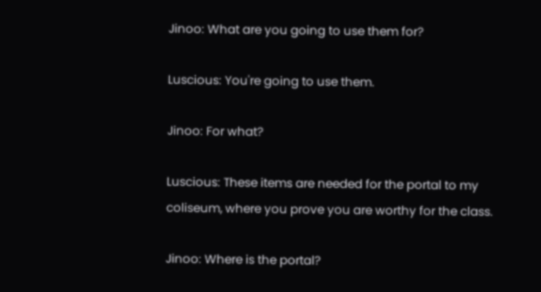Jinoo: What are you going to use them for?

Luscious: You're going to use them.

Jinoo: For what?

Luscious: These items are needed for the portal to my coliseum, where you prove you are worthy for the class.

Jinoo: Where is the portal?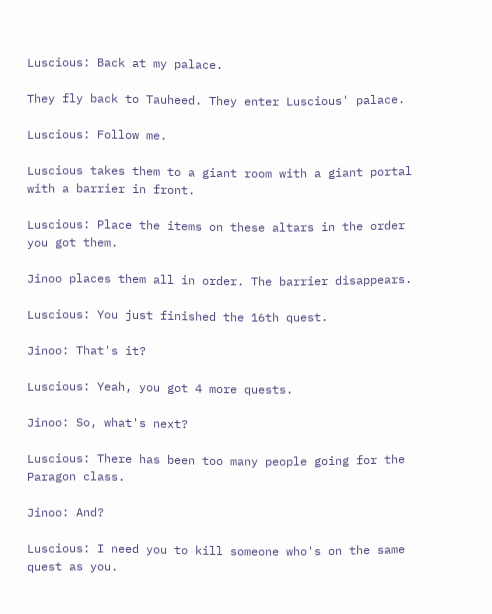Luscious: Back at my palace.

They fly back to Tauheed. They enter Luscious' palace.

Luscious: Follow me.

Luscious takes them to a giant room with a giant portal with a barrier in front.

Luscious: Place the items on these altars in the order you got them.

Jinoo places them all in order. The barrier disappears.

Luscious: You just finished the 16th quest.

Jinoo: That's it?

Luscious: Yeah, you got 4 more quests.

Jinoo: So, what's next?

Luscious: There has been too many people going for the Paragon class.

Jinoo: And?

Luscious: I need you to kill someone who's on the same quest as you.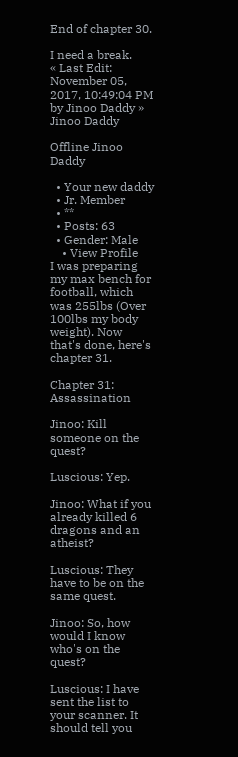End of chapter 30.

I need a break.
« Last Edit: November 05, 2017, 10:49:04 PM by Jinoo Daddy »
Jinoo Daddy

Offline Jinoo Daddy

  • Your new daddy
  • Jr. Member
  • **
  • Posts: 63
  • Gender: Male
    • View Profile
I was preparing my max bench for football, which was 255lbs (Over 100lbs my body weight). Now that's done, here's chapter 31.

Chapter 31: Assassination

Jinoo: Kill someone on the quest?

Luscious: Yep.

Jinoo: What if you already killed 6 dragons and an atheist?

Luscious: They have to be on the same quest.

Jinoo: So, how would I know who's on the quest?

Luscious: I have sent the list to your scanner. It should tell you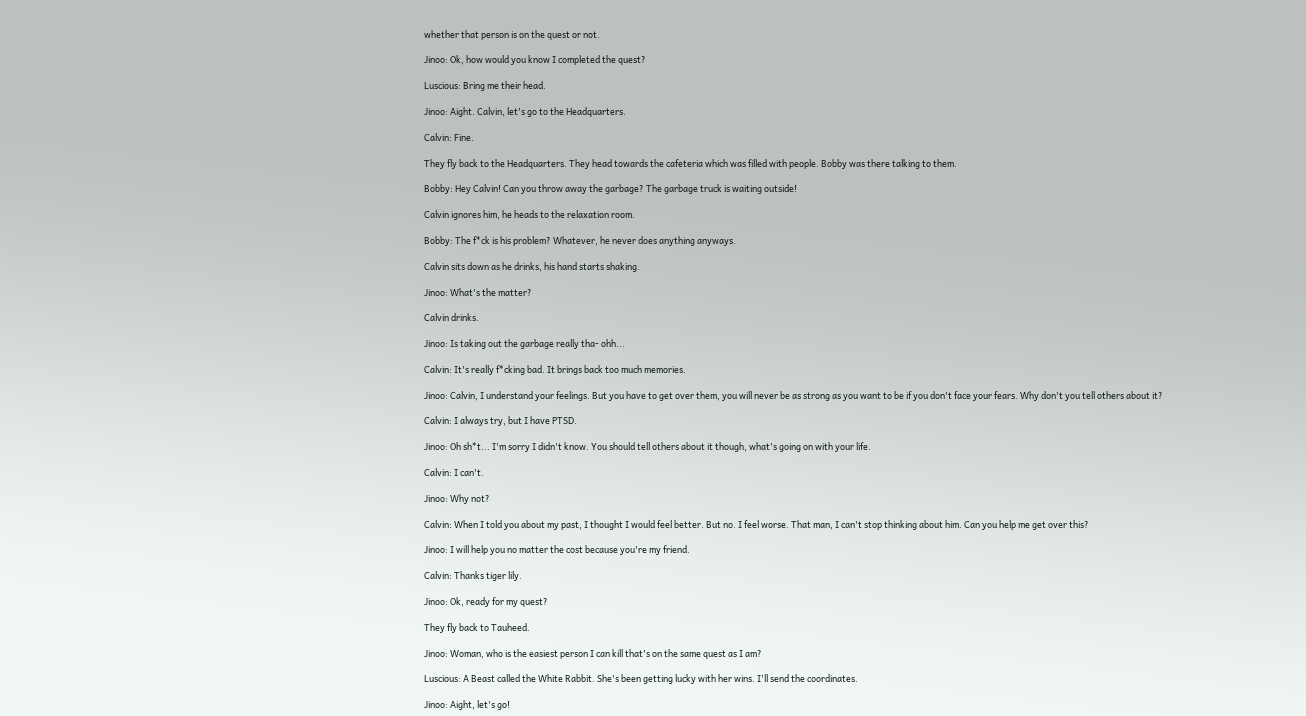whether that person is on the quest or not.

Jinoo: Ok, how would you know I completed the quest?

Luscious: Bring me their head.

Jinoo: Aight. Calvin, let's go to the Headquarters.

Calvin: Fine.

They fly back to the Headquarters. They head towards the cafeteria which was filled with people. Bobby was there talking to them.

Bobby: Hey Calvin! Can you throw away the garbage? The garbage truck is waiting outside!

Calvin ignores him, he heads to the relaxation room.

Bobby: The f*ck is his problem? Whatever, he never does anything anyways.

Calvin sits down as he drinks, his hand starts shaking.

Jinoo: What's the matter?

Calvin drinks.

Jinoo: Is taking out the garbage really tha- ohh...

Calvin: It's really f*cking bad. It brings back too much memories.

Jinoo: Calvin, I understand your feelings. But you have to get over them, you will never be as strong as you want to be if you don't face your fears. Why don't you tell others about it?

Calvin: I always try, but I have PTSD.

Jinoo: Oh sh*t... I'm sorry I didn't know. You should tell others about it though, what's going on with your life.

Calvin: I can't.

Jinoo: Why not?

Calvin: When I told you about my past, I thought I would feel better. But no. I feel worse. That man, I can't stop thinking about him. Can you help me get over this?

Jinoo: I will help you no matter the cost because you're my friend.

Calvin: Thanks tiger lily.

Jinoo: Ok, ready for my quest?

They fly back to Tauheed.

Jinoo: Woman, who is the easiest person I can kill that's on the same quest as I am?

Luscious: A Beast called the White Rabbit. She's been getting lucky with her wins. I'll send the coordinates.

Jinoo: Aight, let's go!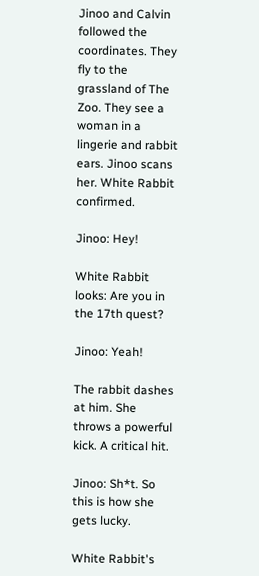Jinoo and Calvin followed the coordinates. They fly to the grassland of The Zoo. They see a woman in a lingerie and rabbit ears. Jinoo scans her. White Rabbit confirmed.

Jinoo: Hey!

White Rabbit looks: Are you in the 17th quest?

Jinoo: Yeah!

The rabbit dashes at him. She throws a powerful kick. A critical hit.

Jinoo: Sh*t. So this is how she gets lucky.

White Rabbit's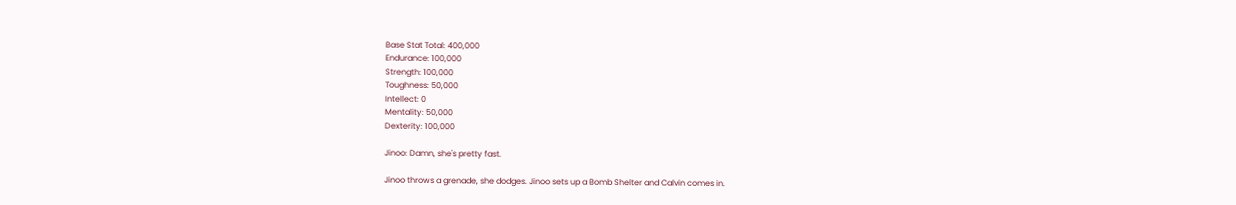Base Stat Total: 400,000
Endurance: 100,000
Strength: 100,000
Toughness: 50,000
Intellect: 0
Mentality: 50,000
Dexterity: 100,000

Jinoo: Damn, she's pretty fast.

Jinoo throws a grenade, she dodges. Jinoo sets up a Bomb Shelter and Calvin comes in.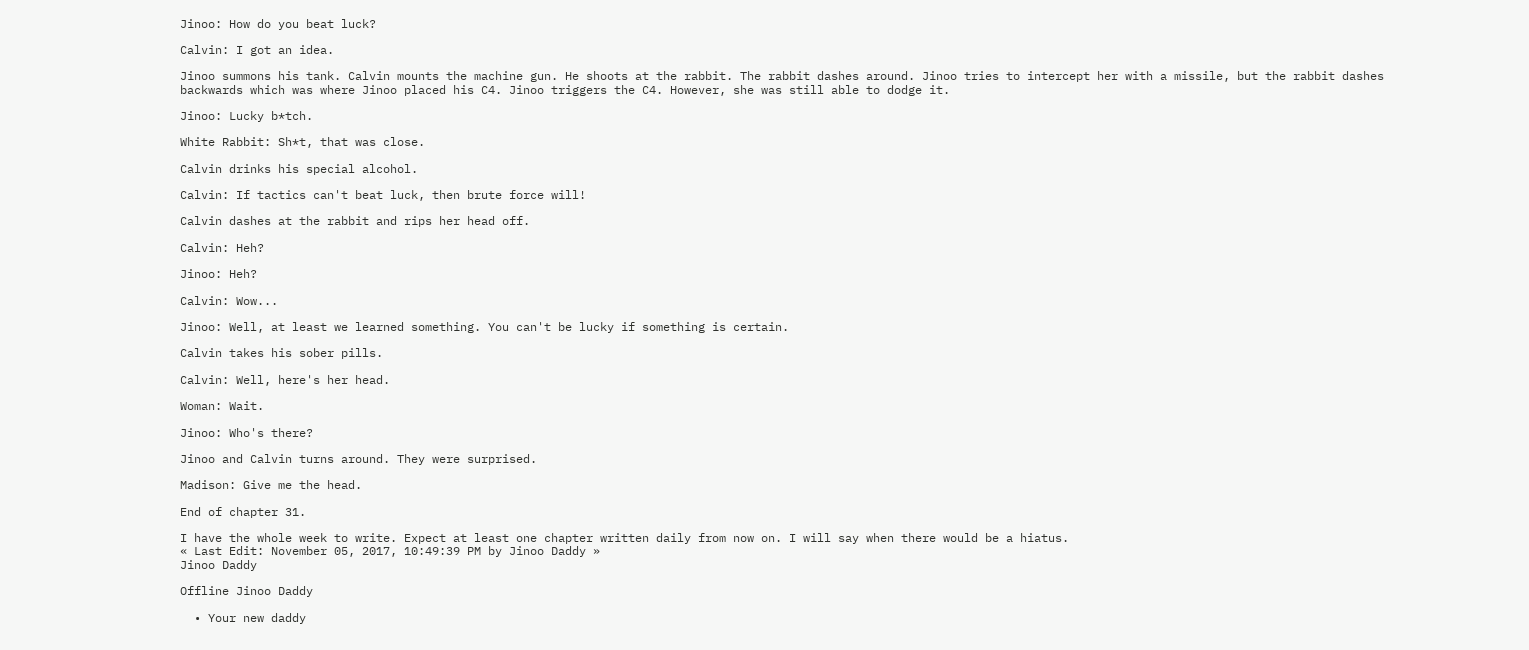Jinoo: How do you beat luck?

Calvin: I got an idea.

Jinoo summons his tank. Calvin mounts the machine gun. He shoots at the rabbit. The rabbit dashes around. Jinoo tries to intercept her with a missile, but the rabbit dashes backwards which was where Jinoo placed his C4. Jinoo triggers the C4. However, she was still able to dodge it.

Jinoo: Lucky b*tch.

White Rabbit: Sh*t, that was close.

Calvin drinks his special alcohol.

Calvin: If tactics can't beat luck, then brute force will!

Calvin dashes at the rabbit and rips her head off.

Calvin: Heh?

Jinoo: Heh?

Calvin: Wow...

Jinoo: Well, at least we learned something. You can't be lucky if something is certain.

Calvin takes his sober pills.

Calvin: Well, here's her head.

Woman: Wait.

Jinoo: Who's there?

Jinoo and Calvin turns around. They were surprised.

Madison: Give me the head.

End of chapter 31.

I have the whole week to write. Expect at least one chapter written daily from now on. I will say when there would be a hiatus.
« Last Edit: November 05, 2017, 10:49:39 PM by Jinoo Daddy »
Jinoo Daddy

Offline Jinoo Daddy

  • Your new daddy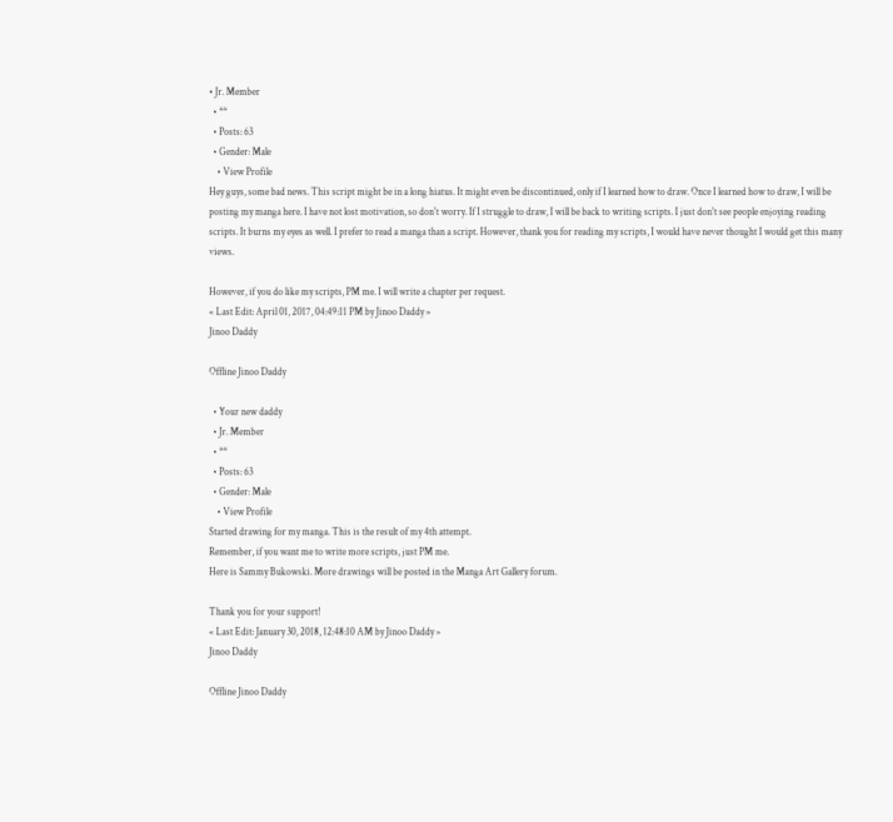• Jr. Member
  • **
  • Posts: 63
  • Gender: Male
    • View Profile
Hey guys, some bad news. This script might be in a long hiatus. It might even be discontinued, only if I learned how to draw. Once I learned how to draw, I will be posting my manga here. I have not lost motivation, so don't worry. If I struggle to draw, I will be back to writing scripts. I just don't see people enjoying reading scripts. It burns my eyes as well. I prefer to read a manga than a script. However, thank you for reading my scripts, I would have never thought I would get this many views.

However, if you do like my scripts, PM me. I will write a chapter per request.
« Last Edit: April 01, 2017, 04:49:11 PM by Jinoo Daddy »
Jinoo Daddy

Offline Jinoo Daddy

  • Your new daddy
  • Jr. Member
  • **
  • Posts: 63
  • Gender: Male
    • View Profile
Started drawing for my manga. This is the result of my 4th attempt.
Remember, if you want me to write more scripts, just PM me.
Here is Sammy Bukowski. More drawings will be posted in the Manga Art Gallery forum.

Thank you for your support!
« Last Edit: January 30, 2018, 12:48:10 AM by Jinoo Daddy »
Jinoo Daddy

Offline Jinoo Daddy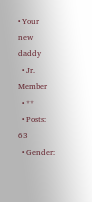• Your new daddy
  • Jr. Member
  • **
  • Posts: 63
  • Gender: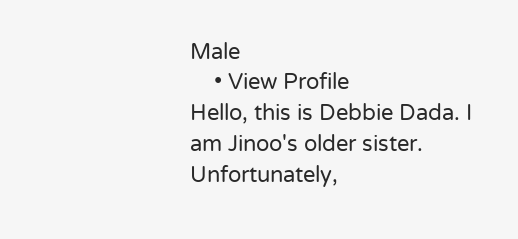Male
    • View Profile
Hello, this is Debbie Dada. I am Jinoo's older sister. Unfortunately,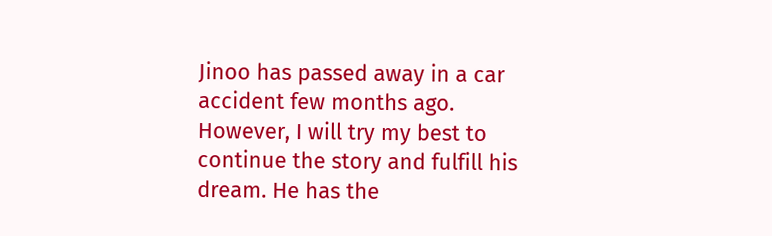Jinoo has passed away in a car accident few months ago. However, I will try my best to continue the story and fulfill his dream. He has the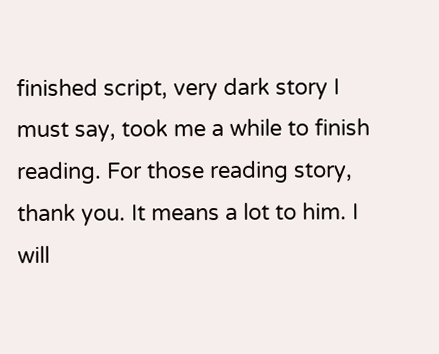finished script, very dark story I must say, took me a while to finish reading. For those reading story, thank you. It means a lot to him. I will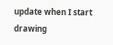update when I start drawing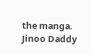the manga.
Jinoo Daddy